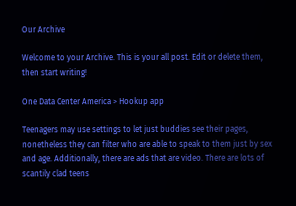Our Archive

Welcome to your Archive. This is your all post. Edit or delete them, then start writing!

One Data Center America > Hookup app

Teenagers may use settings to let just buddies see their pages, nonetheless they can filter who are able to speak to them just by sex and age. Additionally, there are ads that are video. There are lots of scantily clad teens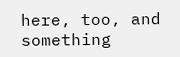here, too, and something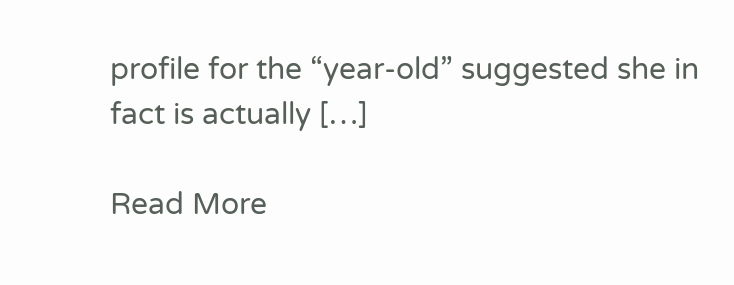profile for the “year-old” suggested she in fact is actually […]

Read More